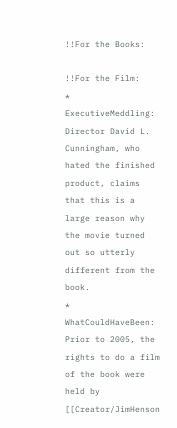!!For the Books:

!!For the Film:
* ExecutiveMeddling: Director David L. Cunningham, who hated the finished product, claims that this is a large reason why the movie turned out so utterly different from the book.
* WhatCouldHaveBeen: Prior to 2005, the rights to do a film of the book were held by [[Creator/JimHenson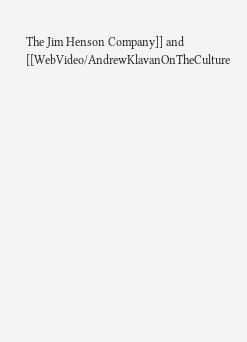The Jim Henson Company]] and [[WebVideo/AndrewKlavanOnTheCulture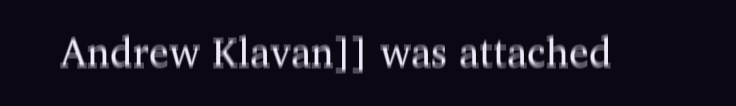Andrew Klavan]] was attached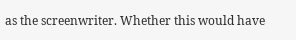as the screenwriter. Whether this would have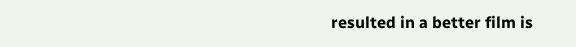resulted in a better film is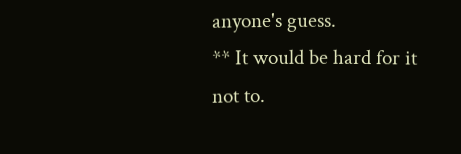anyone's guess.
** It would be hard for it not to.